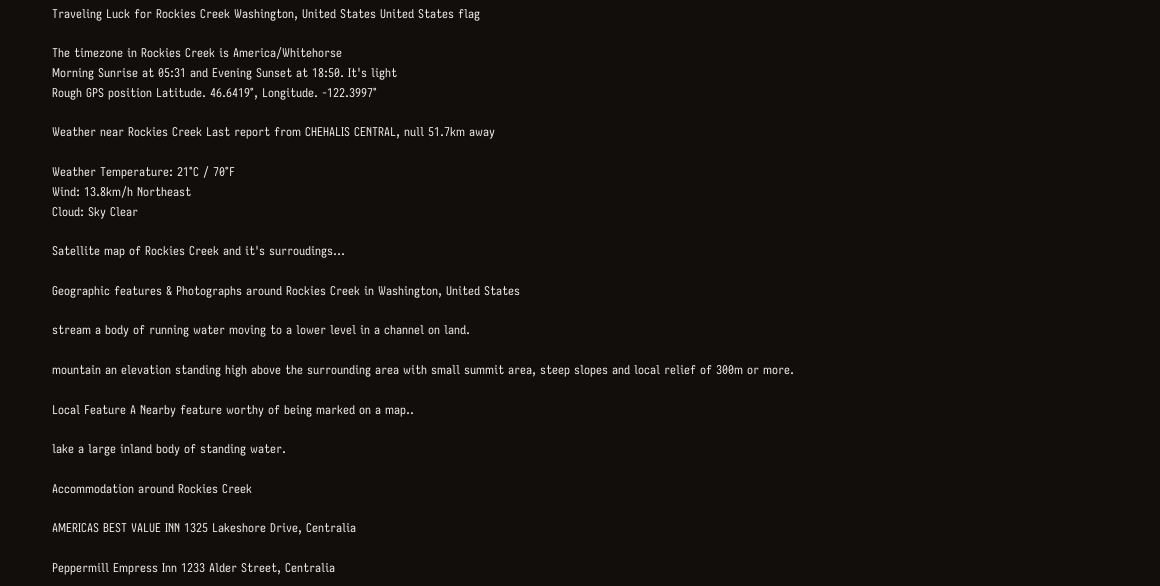Traveling Luck for Rockies Creek Washington, United States United States flag

The timezone in Rockies Creek is America/Whitehorse
Morning Sunrise at 05:31 and Evening Sunset at 18:50. It's light
Rough GPS position Latitude. 46.6419°, Longitude. -122.3997°

Weather near Rockies Creek Last report from CHEHALIS CENTRAL, null 51.7km away

Weather Temperature: 21°C / 70°F
Wind: 13.8km/h Northeast
Cloud: Sky Clear

Satellite map of Rockies Creek and it's surroudings...

Geographic features & Photographs around Rockies Creek in Washington, United States

stream a body of running water moving to a lower level in a channel on land.

mountain an elevation standing high above the surrounding area with small summit area, steep slopes and local relief of 300m or more.

Local Feature A Nearby feature worthy of being marked on a map..

lake a large inland body of standing water.

Accommodation around Rockies Creek

AMERICAS BEST VALUE INN 1325 Lakeshore Drive, Centralia

Peppermill Empress Inn 1233 Alder Street, Centralia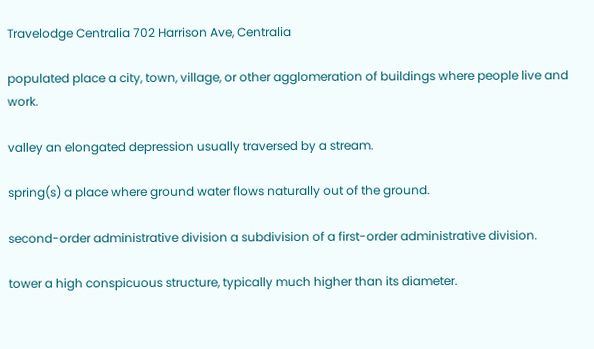Travelodge Centralia 702 Harrison Ave, Centralia

populated place a city, town, village, or other agglomeration of buildings where people live and work.

valley an elongated depression usually traversed by a stream.

spring(s) a place where ground water flows naturally out of the ground.

second-order administrative division a subdivision of a first-order administrative division.

tower a high conspicuous structure, typically much higher than its diameter.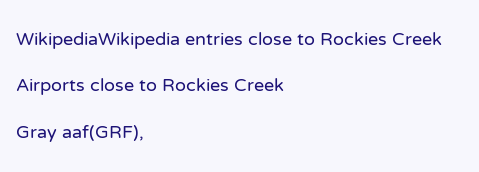WikipediaWikipedia entries close to Rockies Creek

Airports close to Rockies Creek

Gray aaf(GRF),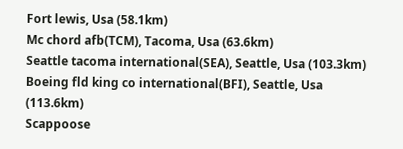Fort lewis, Usa (58.1km)
Mc chord afb(TCM), Tacoma, Usa (63.6km)
Seattle tacoma international(SEA), Seattle, Usa (103.3km)
Boeing fld king co international(BFI), Seattle, Usa (113.6km)
Scappoose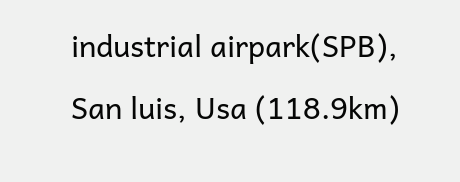industrial airpark(SPB), San luis, Usa (118.9km)